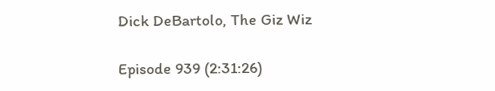Dick DeBartolo, The Giz Wiz

Episode 939 (2:31:26)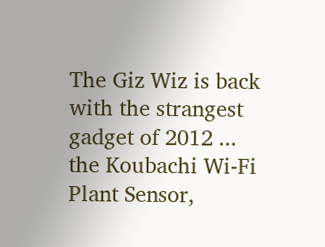The Giz Wiz is back with the strangest gadget of 2012 ... the Koubachi Wi-Fi Plant Sensor,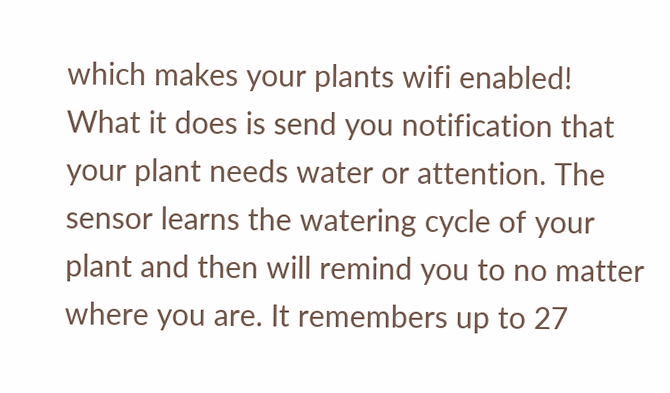which makes your plants wifi enabled! What it does is send you notification that your plant needs water or attention. The sensor learns the watering cycle of your plant and then will remind you to no matter where you are. It remembers up to 27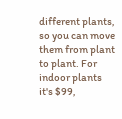different plants, so you can move them from plant to plant. For indoor plants it's $99,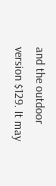and the outdoor version $129. It may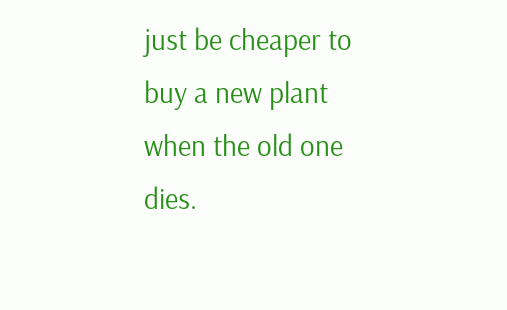just be cheaper to buy a new plant when the old one dies.